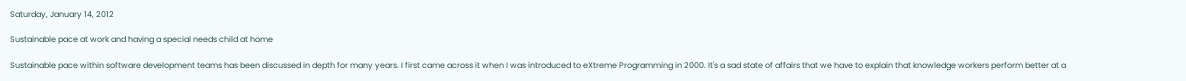Saturday, January 14, 2012

Sustainable pace at work and having a special needs child at home

Sustainable pace within software development teams has been discussed in depth for many years. I first came across it when I was introduced to eXtreme Programming in 2000. It's a sad state of affairs that we have to explain that knowledge workers perform better at a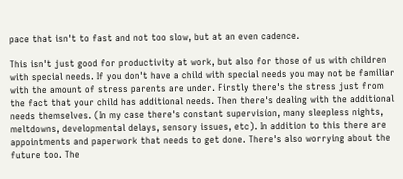pace that isn't to fast and not too slow, but at an even cadence.

This isn't just good for productivity at work, but also for those of us with children with special needs. If you don't have a child with special needs you may not be familiar with the amount of stress parents are under. Firstly there's the stress just from the fact that your child has additional needs. Then there's dealing with the additional needs themselves. (In my case there's constant supervision, many sleepless nights, meltdowns, developmental delays, sensory issues, etc). In addition to this there are appointments and paperwork that needs to get done. There's also worrying about the future too. The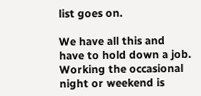list goes on.

We have all this and have to hold down a job. Working the occasional night or weekend is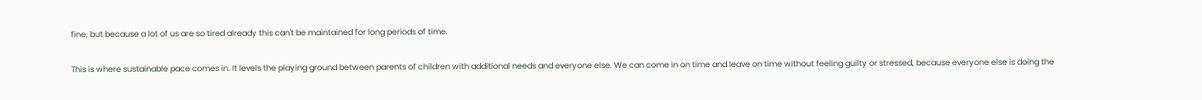fine, but because a lot of us are so tired already this can't be maintained for long periods of time.

This is where sustainable pace comes in. It levels the playing ground between parents of children with additional needs and everyone else. We can come in on time and leave on time without feeling guilty or stressed, because everyone else is doing the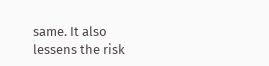same. It also lessens the risk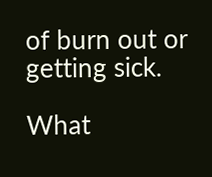of burn out or getting sick.

What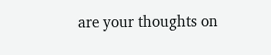are your thoughts on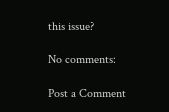this issue?

No comments:

Post a Comment